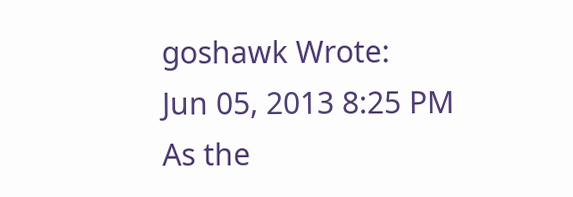goshawk Wrote:
Jun 05, 2013 8:25 PM
As the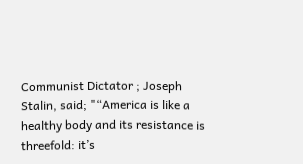Communist Dictator ; Joseph Stalin, said; "“America is like a healthy body and its resistance is threefold: it’s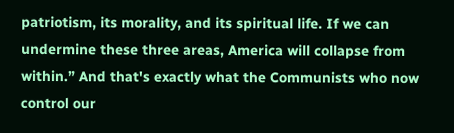patriotism, its morality, and its spiritual life. If we can undermine these three areas, America will collapse from within.” And that's exactly what the Communists who now control our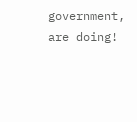government, are doing!